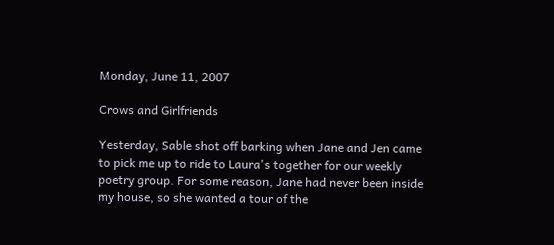Monday, June 11, 2007

Crows and Girlfriends

Yesterday, Sable shot off barking when Jane and Jen came to pick me up to ride to Laura's together for our weekly poetry group. For some reason, Jane had never been inside my house, so she wanted a tour of the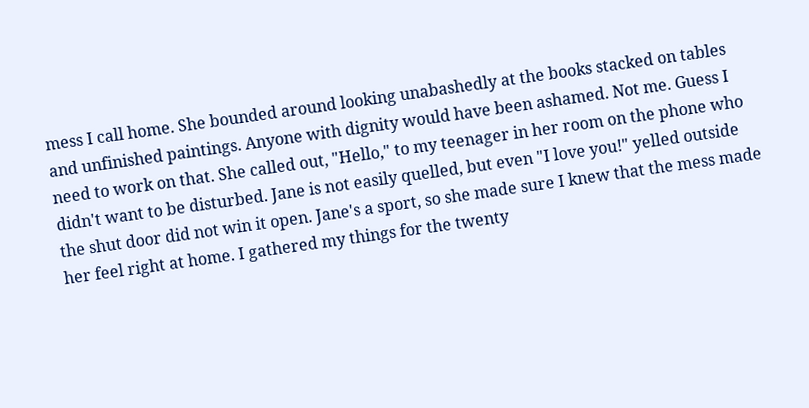mess I call home. She bounded around looking unabashedly at the books stacked on tables and unfinished paintings. Anyone with dignity would have been ashamed. Not me. Guess I need to work on that. She called out, "Hello," to my teenager in her room on the phone who didn't want to be disturbed. Jane is not easily quelled, but even "I love you!" yelled outside the shut door did not win it open. Jane's a sport, so she made sure I knew that the mess made her feel right at home. I gathered my things for the twenty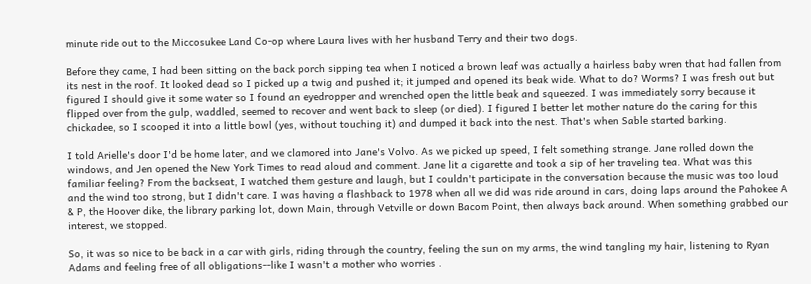minute ride out to the Miccosukee Land Co-op where Laura lives with her husband Terry and their two dogs.

Before they came, I had been sitting on the back porch sipping tea when I noticed a brown leaf was actually a hairless baby wren that had fallen from its nest in the roof. It looked dead so I picked up a twig and pushed it; it jumped and opened its beak wide. What to do? Worms? I was fresh out but figured I should give it some water so I found an eyedropper and wrenched open the little beak and squeezed. I was immediately sorry because it flipped over from the gulp, waddled, seemed to recover and went back to sleep (or died). I figured I better let mother nature do the caring for this chickadee, so I scooped it into a little bowl (yes, without touching it) and dumped it back into the nest. That's when Sable started barking.

I told Arielle's door I'd be home later, and we clamored into Jane's Volvo. As we picked up speed, I felt something strange. Jane rolled down the windows, and Jen opened the New York Times to read aloud and comment. Jane lit a cigarette and took a sip of her traveling tea. What was this familiar feeling? From the backseat, I watched them gesture and laugh, but I couldn't participate in the conversation because the music was too loud and the wind too strong, but I didn't care. I was having a flashback to 1978 when all we did was ride around in cars, doing laps around the Pahokee A & P, the Hoover dike, the library parking lot, down Main, through Vetville or down Bacom Point, then always back around. When something grabbed our interest, we stopped.

So, it was so nice to be back in a car with girls, riding through the country, feeling the sun on my arms, the wind tangling my hair, listening to Ryan Adams and feeling free of all obligations--like I wasn't a mother who worries .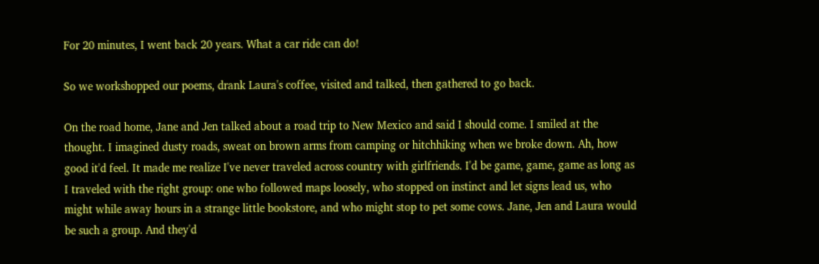For 20 minutes, I went back 20 years. What a car ride can do!

So we workshopped our poems, drank Laura's coffee, visited and talked, then gathered to go back.

On the road home, Jane and Jen talked about a road trip to New Mexico and said I should come. I smiled at the thought. I imagined dusty roads, sweat on brown arms from camping or hitchhiking when we broke down. Ah, how good it'd feel. It made me realize I've never traveled across country with girlfriends. I'd be game, game, game as long as I traveled with the right group: one who followed maps loosely, who stopped on instinct and let signs lead us, who might while away hours in a strange little bookstore, and who might stop to pet some cows. Jane, Jen and Laura would be such a group. And they'd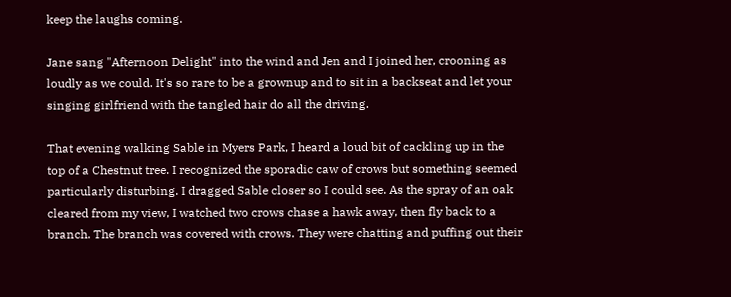keep the laughs coming.

Jane sang "Afternoon Delight" into the wind and Jen and I joined her, crooning as loudly as we could. It's so rare to be a grownup and to sit in a backseat and let your singing girlfriend with the tangled hair do all the driving.

That evening walking Sable in Myers Park, I heard a loud bit of cackling up in the top of a Chestnut tree. I recognized the sporadic caw of crows but something seemed particularly disturbing. I dragged Sable closer so I could see. As the spray of an oak cleared from my view, I watched two crows chase a hawk away, then fly back to a branch. The branch was covered with crows. They were chatting and puffing out their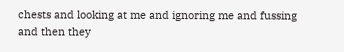chests and looking at me and ignoring me and fussing and then they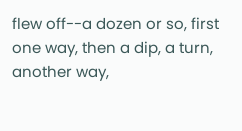flew off--a dozen or so, first one way, then a dip, a turn, another way,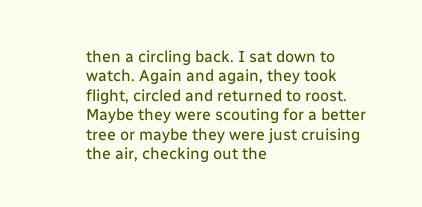then a circling back. I sat down to watch. Again and again, they took flight, circled and returned to roost. Maybe they were scouting for a better tree or maybe they were just cruising the air, checking out the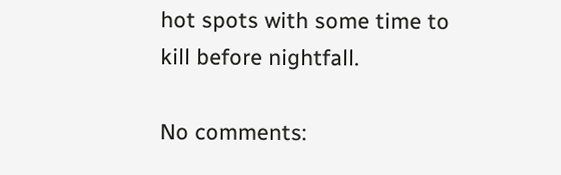hot spots with some time to kill before nightfall.

No comments: